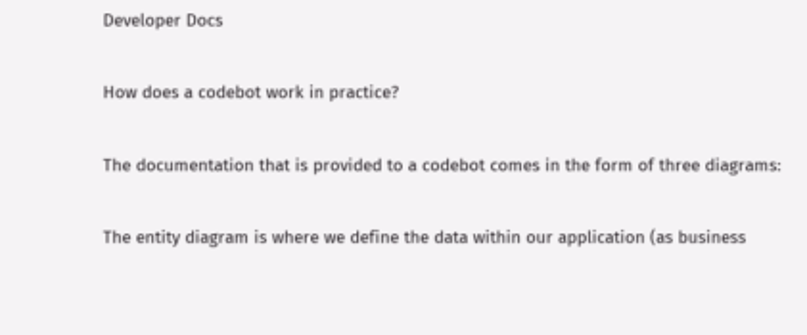Developer Docs

How does a codebot work in practice?

The documentation that is provided to a codebot comes in the form of three diagrams:

The entity diagram is where we define the data within our application (as business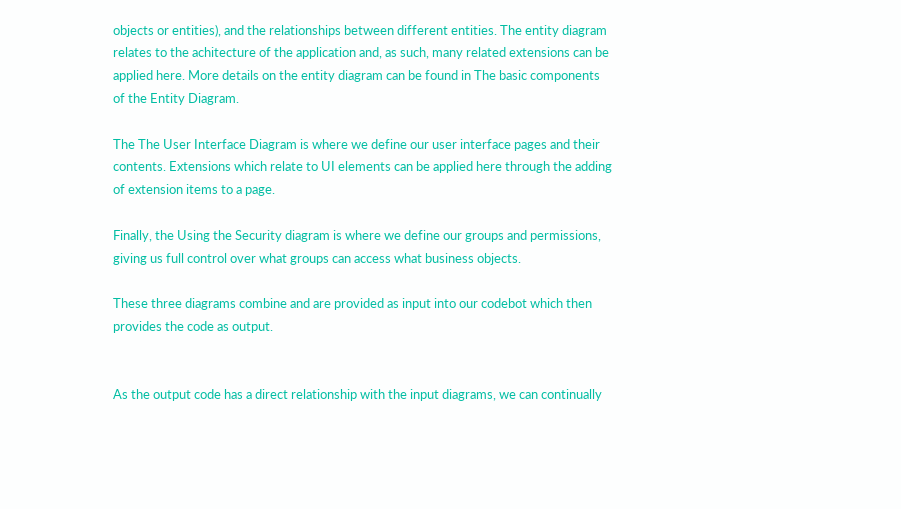objects or entities), and the relationships between different entities. The entity diagram relates to the achitecture of the application and, as such, many related extensions can be applied here. More details on the entity diagram can be found in The basic components of the Entity Diagram.

The The User Interface Diagram is where we define our user interface pages and their contents. Extensions which relate to UI elements can be applied here through the adding of extension items to a page.

Finally, the Using the Security diagram is where we define our groups and permissions, giving us full control over what groups can access what business objects.

These three diagrams combine and are provided as input into our codebot which then provides the code as output.


As the output code has a direct relationship with the input diagrams, we can continually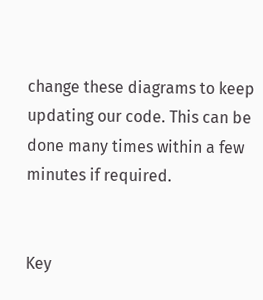change these diagrams to keep updating our code. This can be done many times within a few minutes if required.


Key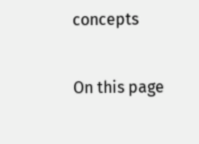concepts

On this page